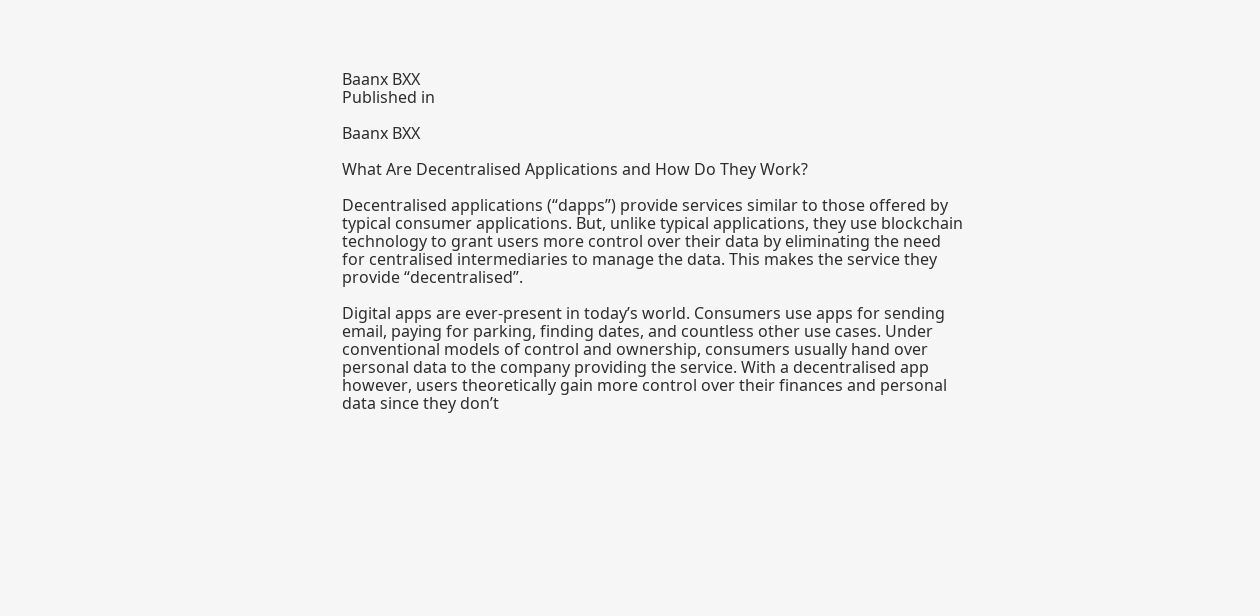Baanx BXX
Published in

Baanx BXX

What Are Decentralised Applications and How Do They Work?

Decentralised applications (“dapps”) provide services similar to those offered by typical consumer applications. But, unlike typical applications, they use blockchain technology to grant users more control over their data by eliminating the need for centralised intermediaries to manage the data. This makes the service they provide “decentralised”.

Digital apps are ever-present in today’s world. Consumers use apps for sending email, paying for parking, finding dates, and countless other use cases. Under conventional models of control and ownership, consumers usually hand over personal data to the company providing the service. With a decentralised app however, users theoretically gain more control over their finances and personal data since they don’t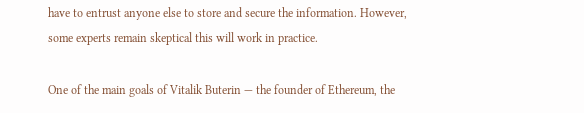have to entrust anyone else to store and secure the information. However, some experts remain skeptical this will work in practice.

One of the main goals of Vitalik Buterin — the founder of Ethereum, the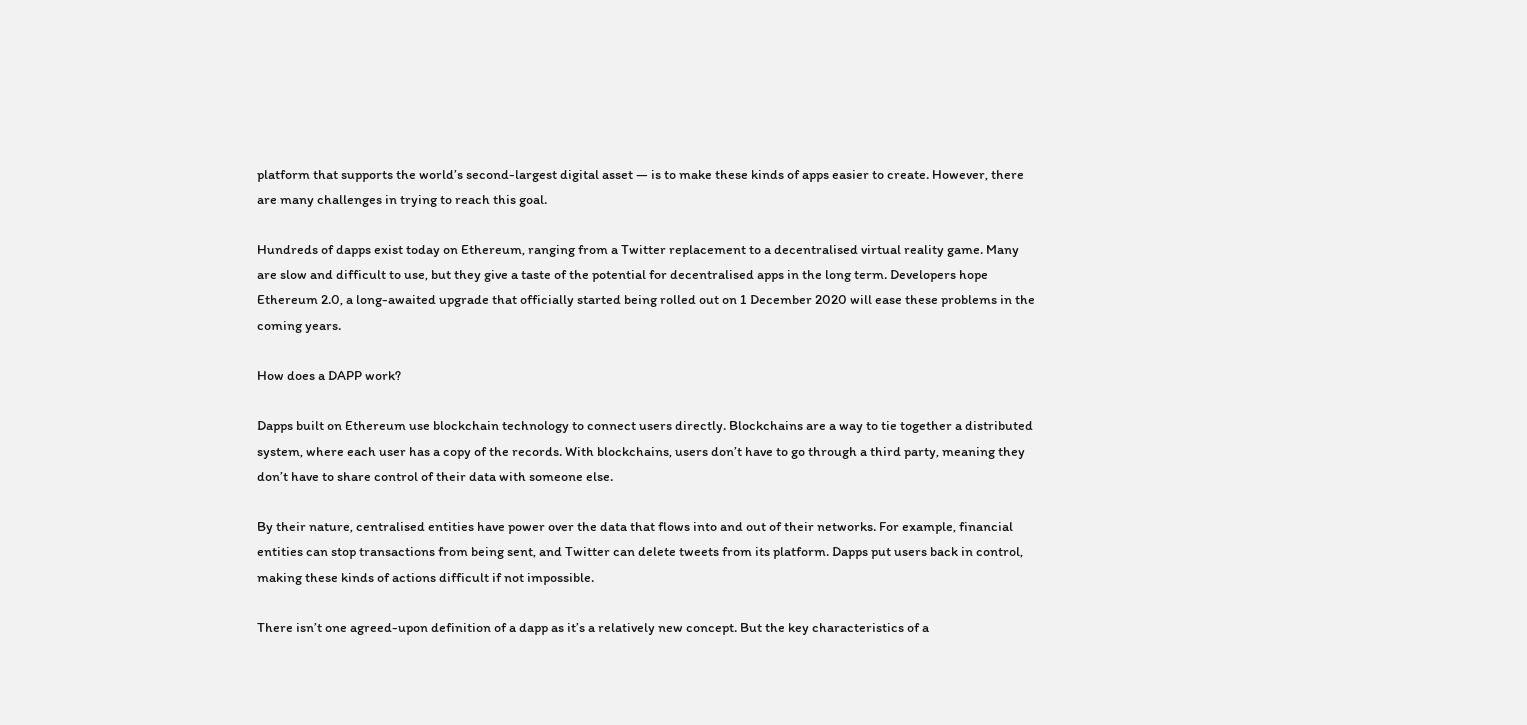platform that supports the world’s second-largest digital asset — is to make these kinds of apps easier to create. However, there are many challenges in trying to reach this goal.

Hundreds of dapps exist today on Ethereum, ranging from a Twitter replacement to a decentralised virtual reality game. Many are slow and difficult to use, but they give a taste of the potential for decentralised apps in the long term. Developers hope Ethereum 2.0, a long-awaited upgrade that officially started being rolled out on 1 December 2020 will ease these problems in the coming years.

How does a DAPP work?

Dapps built on Ethereum use blockchain technology to connect users directly. Blockchains are a way to tie together a distributed system, where each user has a copy of the records. With blockchains, users don’t have to go through a third party, meaning they don’t have to share control of their data with someone else.

By their nature, centralised entities have power over the data that flows into and out of their networks. For example, financial entities can stop transactions from being sent, and Twitter can delete tweets from its platform. Dapps put users back in control, making these kinds of actions difficult if not impossible.

There isn’t one agreed-upon definition of a dapp as it’s a relatively new concept. But the key characteristics of a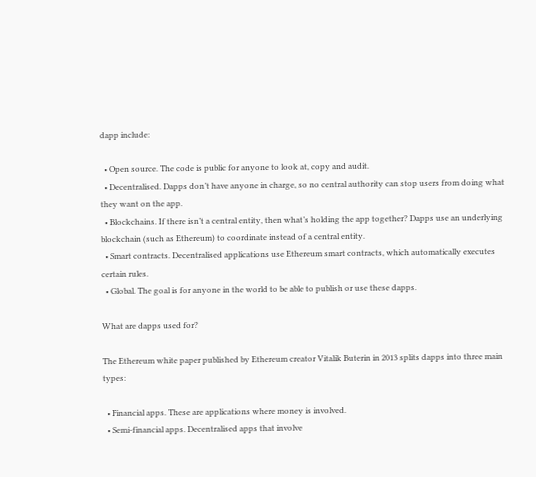dapp include:

  • Open source. The code is public for anyone to look at, copy and audit.
  • Decentralised. Dapps don’t have anyone in charge, so no central authority can stop users from doing what they want on the app.
  • Blockchains. If there isn’t a central entity, then what’s holding the app together? Dapps use an underlying blockchain (such as Ethereum) to coordinate instead of a central entity.
  • Smart contracts. Decentralised applications use Ethereum smart contracts, which automatically executes certain rules.
  • Global. The goal is for anyone in the world to be able to publish or use these dapps.

What are dapps used for?

The Ethereum white paper published by Ethereum creator Vitalik Buterin in 2013 splits dapps into three main types:

  • Financial apps. These are applications where money is involved.
  • Semi-financial apps. Decentralised apps that involve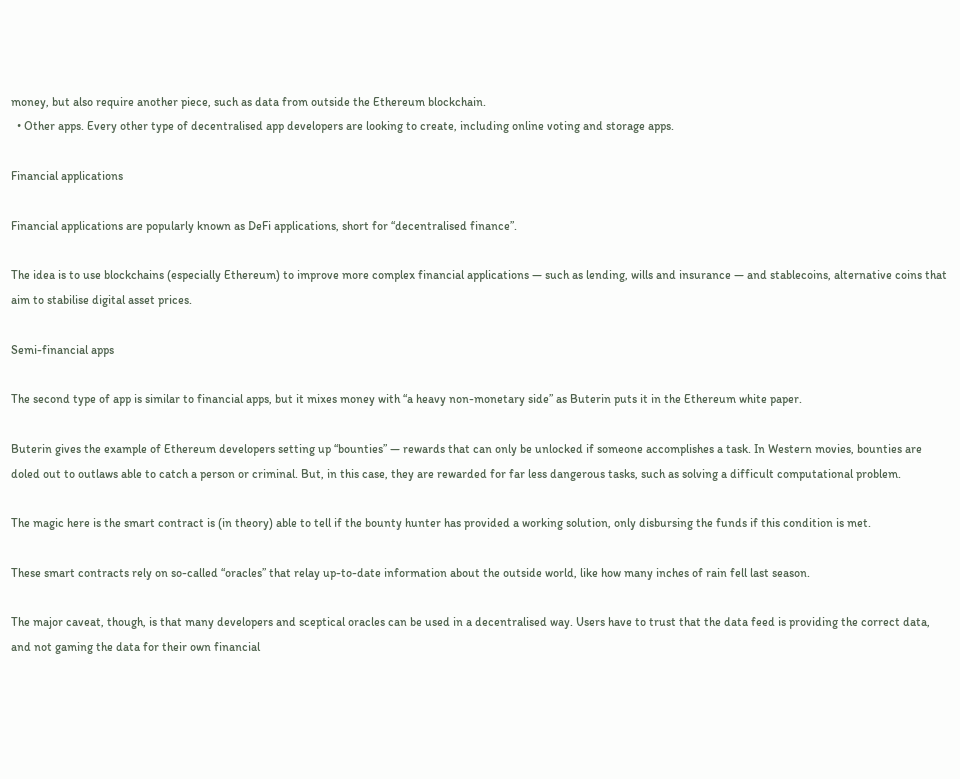money, but also require another piece, such as data from outside the Ethereum blockchain.
  • Other apps. Every other type of decentralised app developers are looking to create, including online voting and storage apps.

Financial applications

Financial applications are popularly known as DeFi applications, short for “decentralised finance”.

The idea is to use blockchains (especially Ethereum) to improve more complex financial applications — such as lending, wills and insurance — and stablecoins, alternative coins that aim to stabilise digital asset prices.

Semi-financial apps

The second type of app is similar to financial apps, but it mixes money with “a heavy non-monetary side” as Buterin puts it in the Ethereum white paper.

Buterin gives the example of Ethereum developers setting up “bounties” — rewards that can only be unlocked if someone accomplishes a task. In Western movies, bounties are doled out to outlaws able to catch a person or criminal. But, in this case, they are rewarded for far less dangerous tasks, such as solving a difficult computational problem.

The magic here is the smart contract is (in theory) able to tell if the bounty hunter has provided a working solution, only disbursing the funds if this condition is met.

These smart contracts rely on so-called “oracles” that relay up-to-date information about the outside world, like how many inches of rain fell last season.

The major caveat, though, is that many developers and sceptical oracles can be used in a decentralised way. Users have to trust that the data feed is providing the correct data, and not gaming the data for their own financial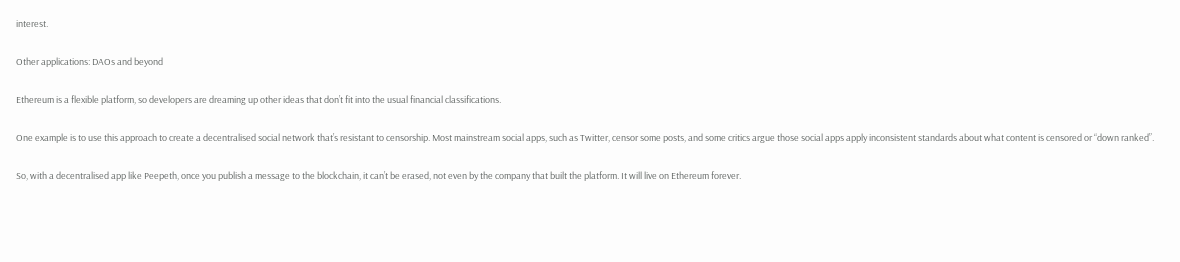interest.

Other applications: DAOs and beyond

Ethereum is a flexible platform, so developers are dreaming up other ideas that don’t fit into the usual financial classifications.

One example is to use this approach to create a decentralised social network that’s resistant to censorship. Most mainstream social apps, such as Twitter, censor some posts, and some critics argue those social apps apply inconsistent standards about what content is censored or “down ranked”.

So, with a decentralised app like Peepeth, once you publish a message to the blockchain, it can’t be erased, not even by the company that built the platform. It will live on Ethereum forever.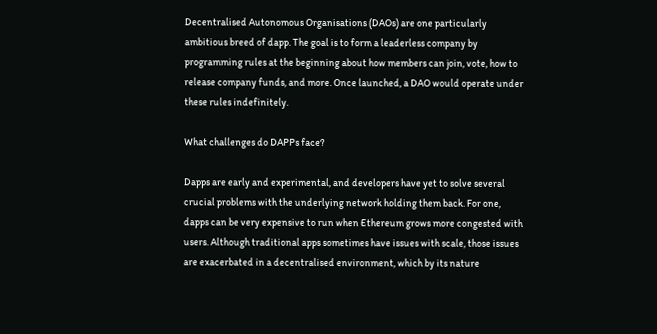Decentralised Autonomous Organisations (DAOs) are one particularly ambitious breed of dapp. The goal is to form a leaderless company by programming rules at the beginning about how members can join, vote, how to release company funds, and more. Once launched, a DAO would operate under these rules indefinitely.

What challenges do DAPPs face?

Dapps are early and experimental, and developers have yet to solve several crucial problems with the underlying network holding them back. For one, dapps can be very expensive to run when Ethereum grows more congested with users. Although traditional apps sometimes have issues with scale, those issues are exacerbated in a decentralised environment, which by its nature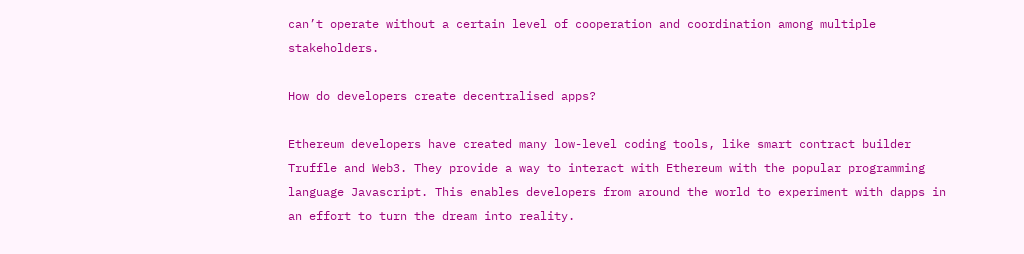can’t operate without a certain level of cooperation and coordination among multiple stakeholders.

How do developers create decentralised apps?

Ethereum developers have created many low-level coding tools, like smart contract builder Truffle and Web3. They provide a way to interact with Ethereum with the popular programming language Javascript. This enables developers from around the world to experiment with dapps in an effort to turn the dream into reality.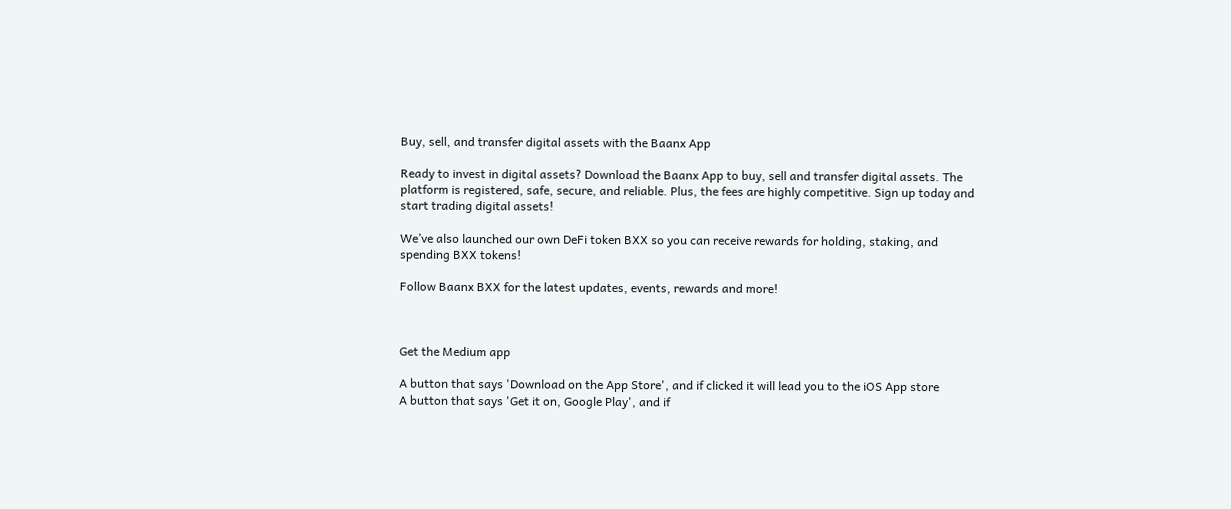Buy, sell, and transfer digital assets with the Baanx App

Ready to invest in digital assets? Download the Baanx App to buy, sell and transfer digital assets. The platform is registered, safe, secure, and reliable. Plus, the fees are highly competitive. Sign up today and start trading digital assets!

We’ve also launched our own DeFi token BXX so you can receive rewards for holding, staking, and spending BXX tokens!

Follow Baanx BXX for the latest updates, events, rewards and more!



Get the Medium app

A button that says 'Download on the App Store', and if clicked it will lead you to the iOS App store
A button that says 'Get it on, Google Play', and if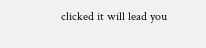clicked it will lead you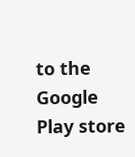to the Google Play store